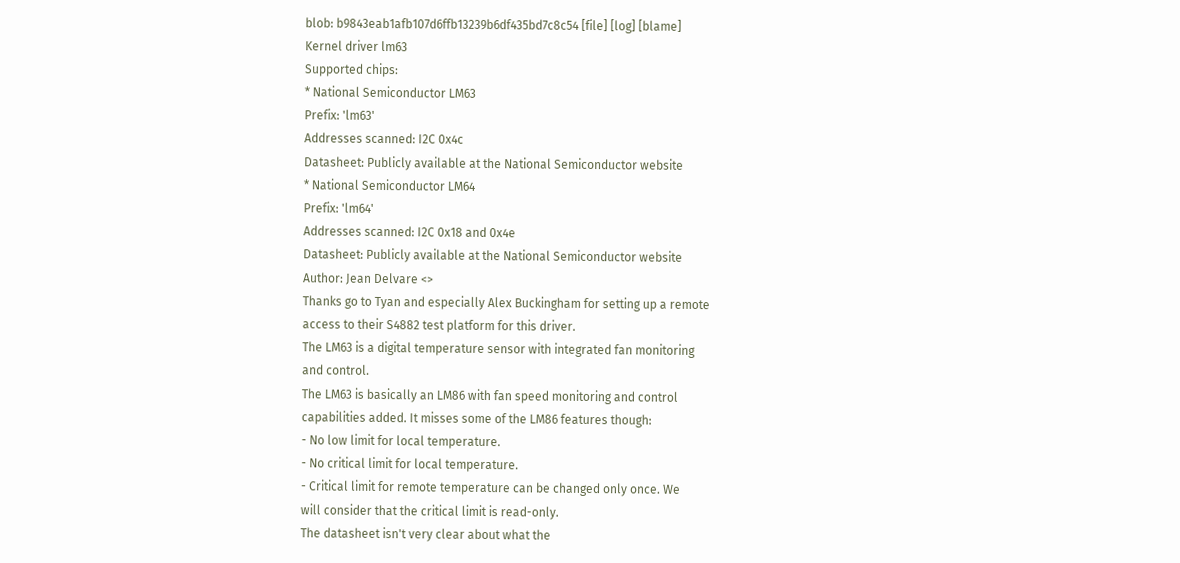blob: b9843eab1afb107d6ffb13239b6df435bd7c8c54 [file] [log] [blame]
Kernel driver lm63
Supported chips:
* National Semiconductor LM63
Prefix: 'lm63'
Addresses scanned: I2C 0x4c
Datasheet: Publicly available at the National Semiconductor website
* National Semiconductor LM64
Prefix: 'lm64'
Addresses scanned: I2C 0x18 and 0x4e
Datasheet: Publicly available at the National Semiconductor website
Author: Jean Delvare <>
Thanks go to Tyan and especially Alex Buckingham for setting up a remote
access to their S4882 test platform for this driver.
The LM63 is a digital temperature sensor with integrated fan monitoring
and control.
The LM63 is basically an LM86 with fan speed monitoring and control
capabilities added. It misses some of the LM86 features though:
- No low limit for local temperature.
- No critical limit for local temperature.
- Critical limit for remote temperature can be changed only once. We
will consider that the critical limit is read-only.
The datasheet isn't very clear about what the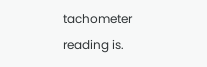tachometer reading is.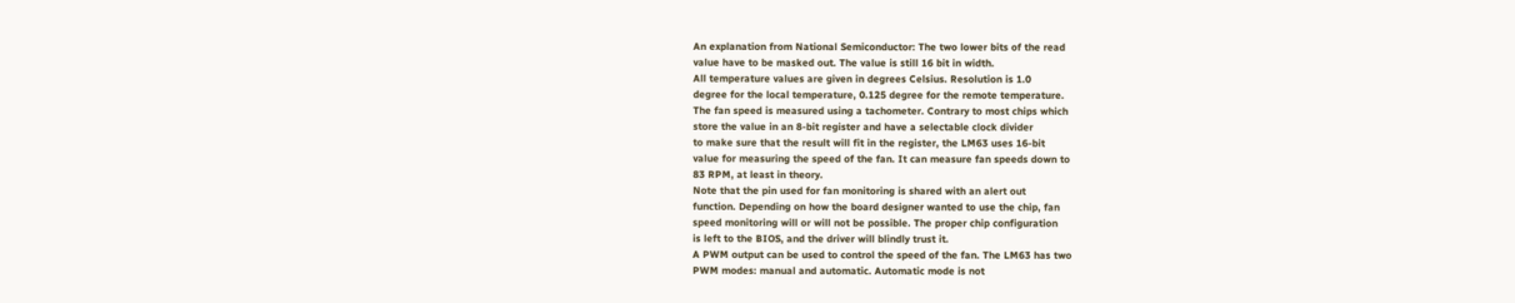An explanation from National Semiconductor: The two lower bits of the read
value have to be masked out. The value is still 16 bit in width.
All temperature values are given in degrees Celsius. Resolution is 1.0
degree for the local temperature, 0.125 degree for the remote temperature.
The fan speed is measured using a tachometer. Contrary to most chips which
store the value in an 8-bit register and have a selectable clock divider
to make sure that the result will fit in the register, the LM63 uses 16-bit
value for measuring the speed of the fan. It can measure fan speeds down to
83 RPM, at least in theory.
Note that the pin used for fan monitoring is shared with an alert out
function. Depending on how the board designer wanted to use the chip, fan
speed monitoring will or will not be possible. The proper chip configuration
is left to the BIOS, and the driver will blindly trust it.
A PWM output can be used to control the speed of the fan. The LM63 has two
PWM modes: manual and automatic. Automatic mode is not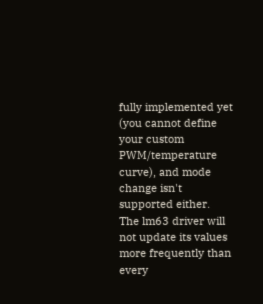fully implemented yet
(you cannot define your custom PWM/temperature curve), and mode change isn't
supported either.
The lm63 driver will not update its values more frequently than every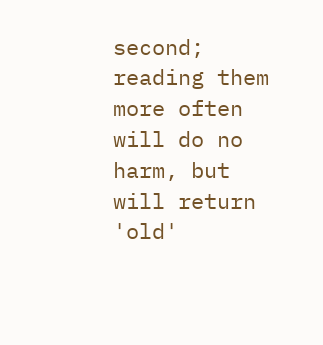second; reading them more often will do no harm, but will return 'old'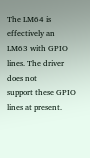The LM64 is effectively an LM63 with GPIO lines. The driver does not
support these GPIO lines at present.